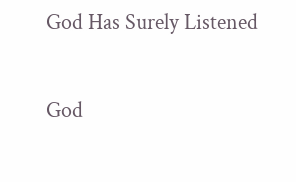God Has Surely Listened

God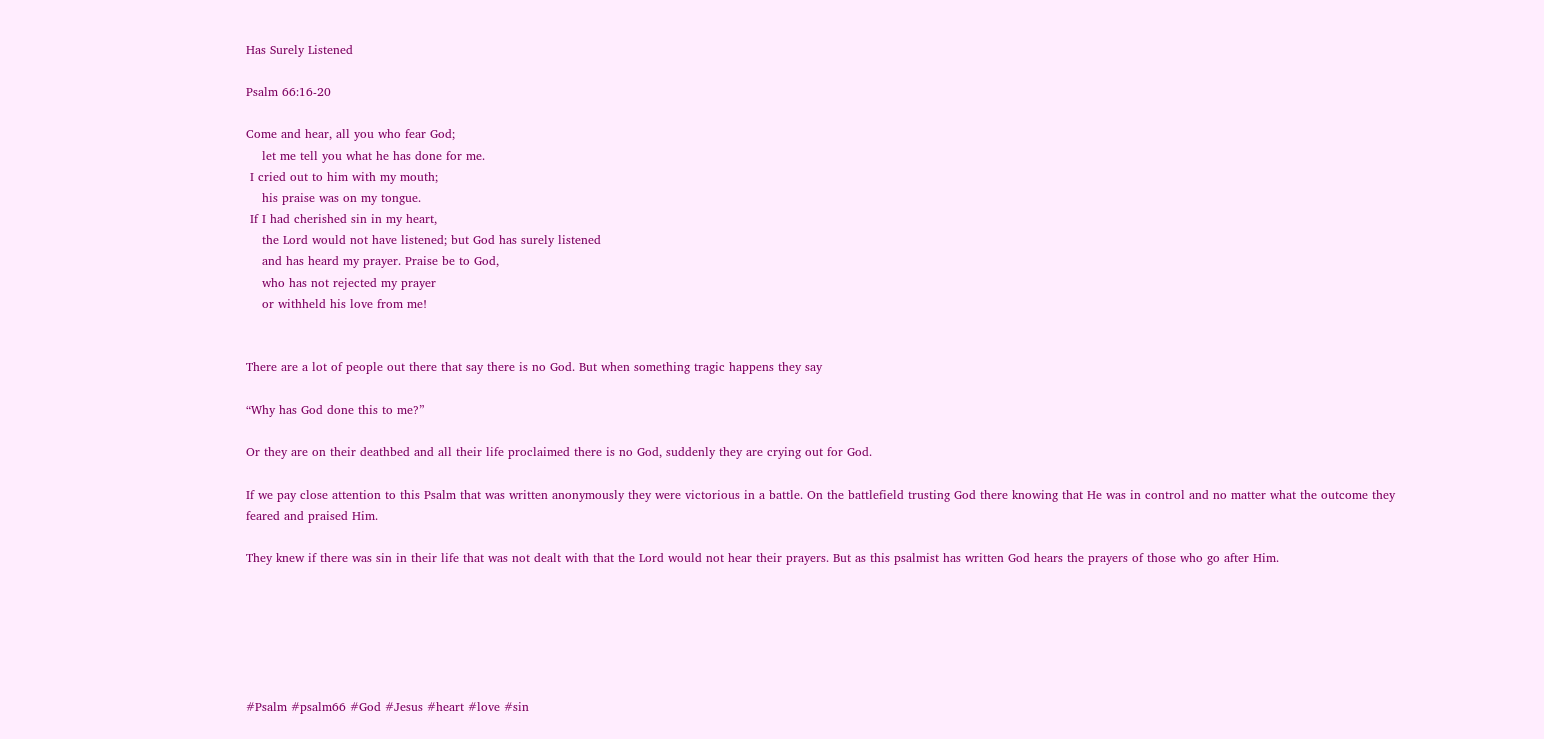Has Surely Listened

Psalm 66:16-20

Come and hear, all you who fear God;
    let me tell you what he has done for me.
 I cried out to him with my mouth;
    his praise was on my tongue.
 If I had cherished sin in my heart,
    the Lord would not have listened; but God has surely listened
    and has heard my prayer. Praise be to God,
    who has not rejected my prayer
    or withheld his love from me!


There are a lot of people out there that say there is no God. But when something tragic happens they say

“Why has God done this to me?”

Or they are on their deathbed and all their life proclaimed there is no God, suddenly they are crying out for God.

If we pay close attention to this Psalm that was written anonymously they were victorious in a battle. On the battlefield trusting God there knowing that He was in control and no matter what the outcome they feared and praised Him.

They knew if there was sin in their life that was not dealt with that the Lord would not hear their prayers. But as this psalmist has written God hears the prayers of those who go after Him.






#Psalm #psalm66 #God #Jesus #heart #love #sin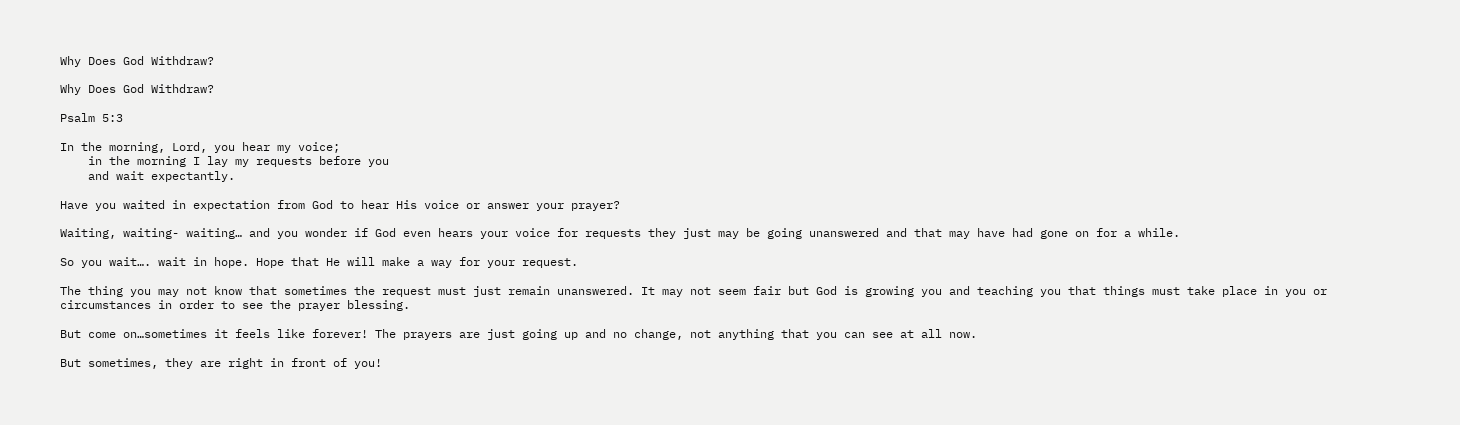Why Does God Withdraw?

Why Does God Withdraw?

Psalm 5:3

In the morning, Lord, you hear my voice;
    in the morning I lay my requests before you
    and wait expectantly.

Have you waited in expectation from God to hear His voice or answer your prayer?

Waiting, waiting- waiting… and you wonder if God even hears your voice for requests they just may be going unanswered and that may have had gone on for a while.

So you wait…. wait in hope. Hope that He will make a way for your request.

The thing you may not know that sometimes the request must just remain unanswered. It may not seem fair but God is growing you and teaching you that things must take place in you or circumstances in order to see the prayer blessing.

But come on…sometimes it feels like forever! The prayers are just going up and no change, not anything that you can see at all now.

But sometimes, they are right in front of you!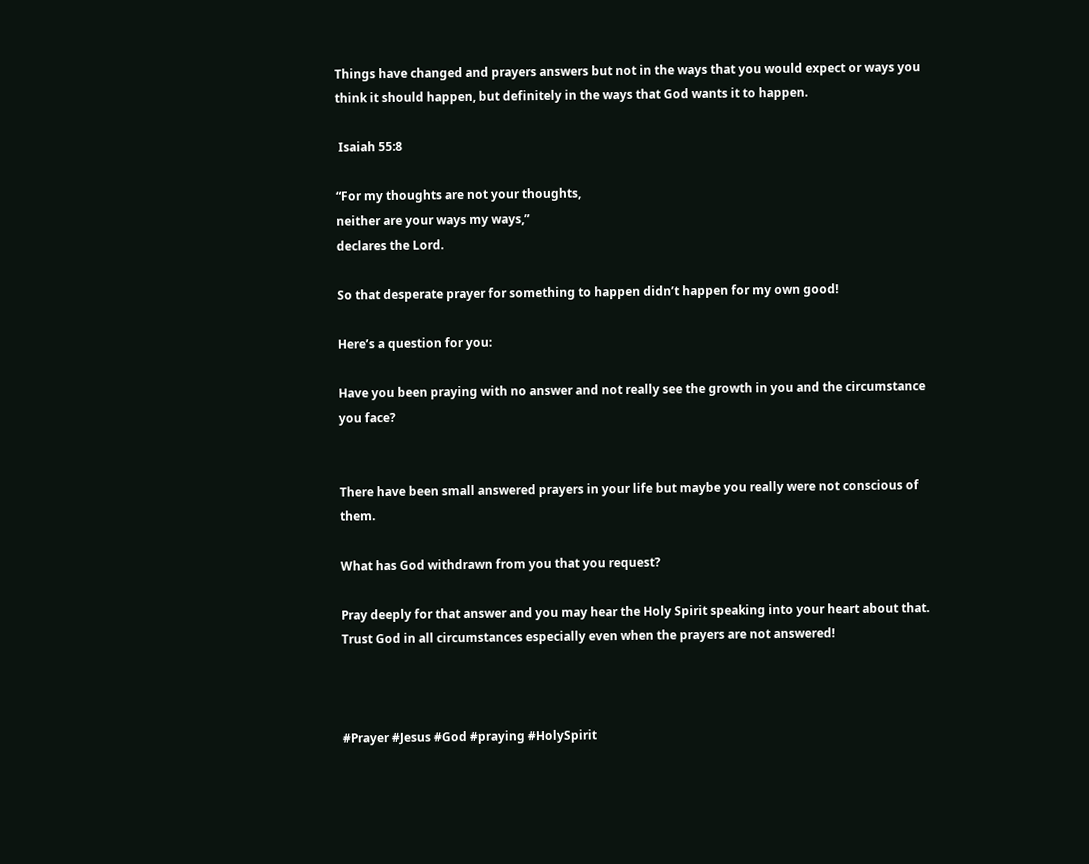Things have changed and prayers answers but not in the ways that you would expect or ways you think it should happen, but definitely in the ways that God wants it to happen.

 Isaiah 55:8

“For my thoughts are not your thoughts,
neither are your ways my ways,”
declares the Lord.

So that desperate prayer for something to happen didn’t happen for my own good!

Here’s a question for you:

Have you been praying with no answer and not really see the growth in you and the circumstance you face?


There have been small answered prayers in your life but maybe you really were not conscious of them.

What has God withdrawn from you that you request?

Pray deeply for that answer and you may hear the Holy Spirit speaking into your heart about that. Trust God in all circumstances especially even when the prayers are not answered!



#Prayer #Jesus #God #praying #HolySpirit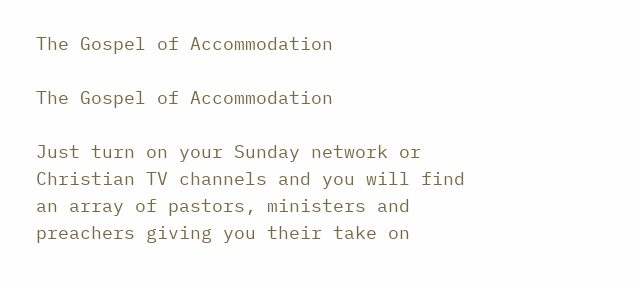The Gospel of Accommodation

The Gospel of Accommodation

Just turn on your Sunday network or Christian TV channels and you will find an array of pastors, ministers and preachers giving you their take on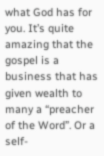what God has for you. It’s quite amazing that the gospel is a business that has given wealth to many a “preacher of the Word”. Or a self-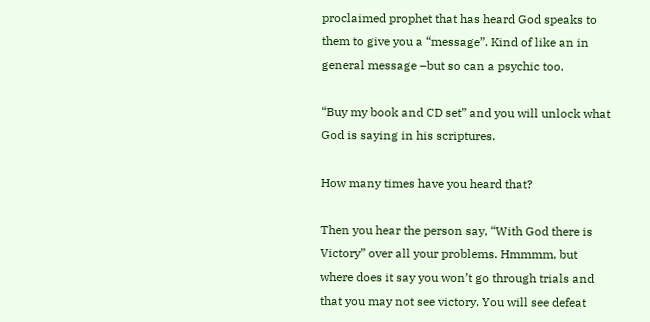proclaimed prophet that has heard God speaks to them to give you a “message”. Kind of like an in general message –but so can a psychic too.

“Buy my book and CD set” and you will unlock what God is saying in his scriptures.

How many times have you heard that?

Then you hear the person say, “With God there is Victory” over all your problems. Hmmmm, but where does it say you won’t go through trials and that you may not see victory. You will see defeat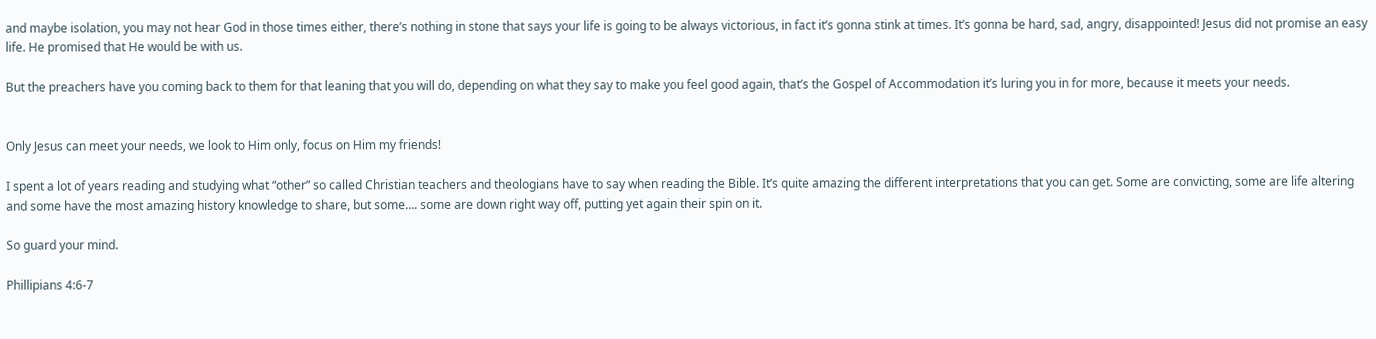and maybe isolation, you may not hear God in those times either, there’s nothing in stone that says your life is going to be always victorious, in fact it’s gonna stink at times. It’s gonna be hard, sad, angry, disappointed! Jesus did not promise an easy life. He promised that He would be with us.

But the preachers have you coming back to them for that leaning that you will do, depending on what they say to make you feel good again, that’s the Gospel of Accommodation it’s luring you in for more, because it meets your needs.


Only Jesus can meet your needs, we look to Him only, focus on Him my friends!

I spent a lot of years reading and studying what “other” so called Christian teachers and theologians have to say when reading the Bible. It’s quite amazing the different interpretations that you can get. Some are convicting, some are life altering and some have the most amazing history knowledge to share, but some…. some are down right way off, putting yet again their spin on it.

So guard your mind.

Phillipians 4:6-7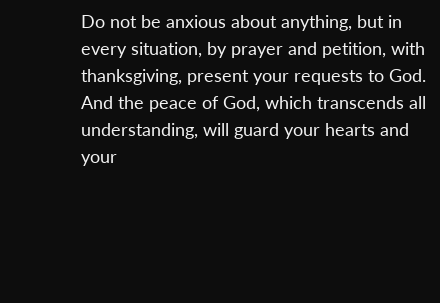Do not be anxious about anything, but in every situation, by prayer and petition, with thanksgiving, present your requests to God. And the peace of God, which transcends all understanding, will guard your hearts and your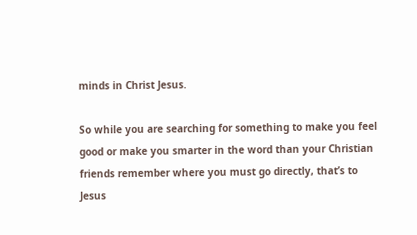minds in Christ Jesus.

So while you are searching for something to make you feel good or make you smarter in the word than your Christian friends remember where you must go directly, that’s to Jesus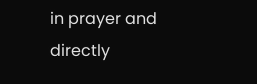in prayer and directly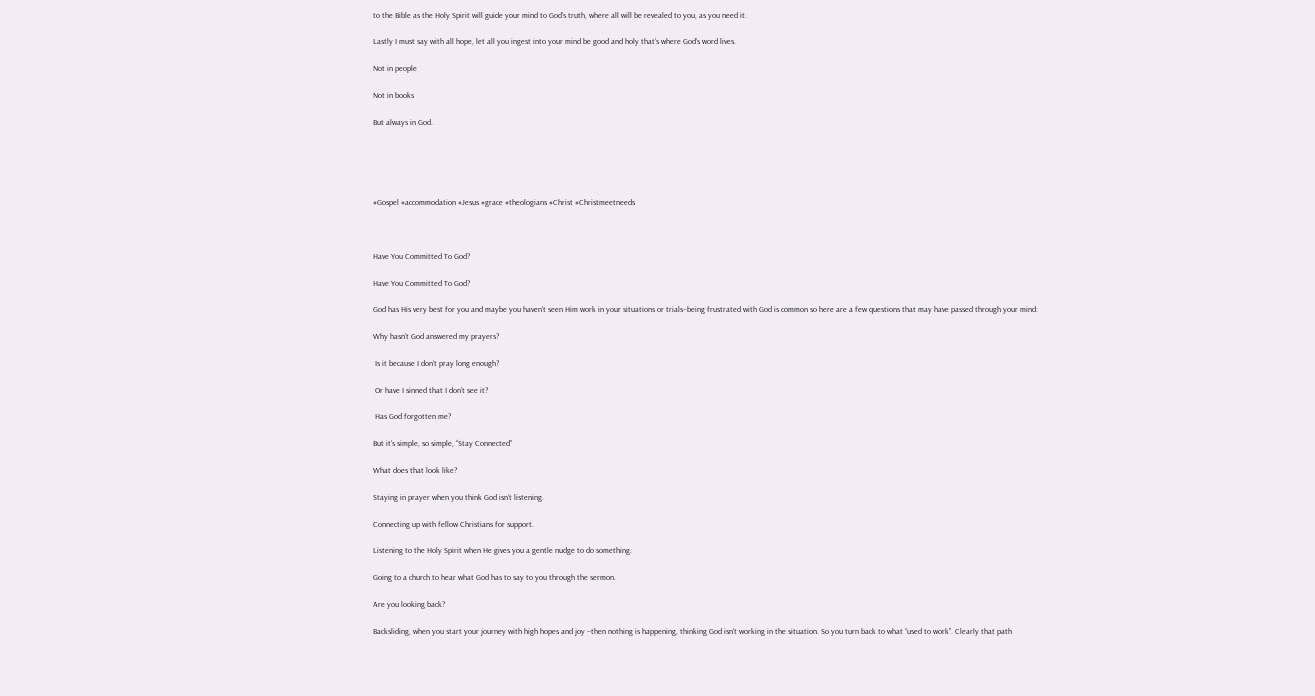to the Bible as the Holy Spirit will guide your mind to God’s truth, where all will be revealed to you, as you need it.

Lastly I must say with all hope, let all you ingest into your mind be good and holy that’s where God’s word lives.

Not in people

Not in books

But always in God.





#Gospel #accommodation #Jesus #grace #theologians #Christ #Christmeetneeds



Have You Committed To God?

Have You Committed To God?

God has His very best for you and maybe you haven’t seen Him work in your situations or trials–being frustrated with God is common so here are a few questions that may have passed through your mind:

Why hasn’t God answered my prayers?

 Is it because I don’t pray long enough?

 Or have I sinned that I don’t see it?

 Has God forgotten me?

But it’s simple, so simple, “Stay Connected”

What does that look like?

Staying in prayer when you think God isn’t listening.

Connecting up with fellow Christians for support.

Listening to the Holy Spirit when He gives you a gentle nudge to do something.

Going to a church to hear what God has to say to you through the sermon.

Are you looking back?

Backsliding, when you start your journey with high hopes and joy –then nothing is happening, thinking God isn’t working in the situation. So you turn back to what “used to work”. Clearly that path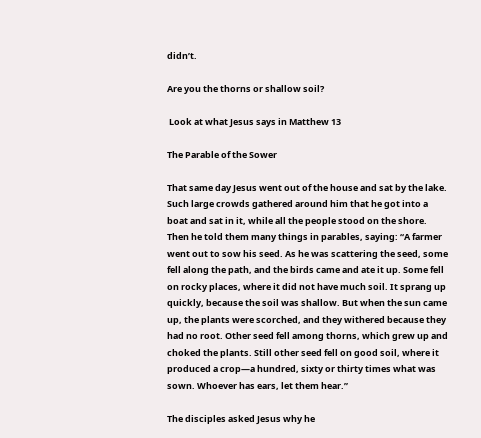didn’t.

Are you the thorns or shallow soil?

 Look at what Jesus says in Matthew 13

The Parable of the Sower

That same day Jesus went out of the house and sat by the lake. Such large crowds gathered around him that he got into a boat and sat in it, while all the people stood on the shore. Then he told them many things in parables, saying: “A farmer went out to sow his seed. As he was scattering the seed, some fell along the path, and the birds came and ate it up. Some fell on rocky places, where it did not have much soil. It sprang up quickly, because the soil was shallow. But when the sun came up, the plants were scorched, and they withered because they had no root. Other seed fell among thorns, which grew up and choked the plants. Still other seed fell on good soil, where it produced a crop—a hundred, sixty or thirty times what was sown. Whoever has ears, let them hear.”

The disciples asked Jesus why he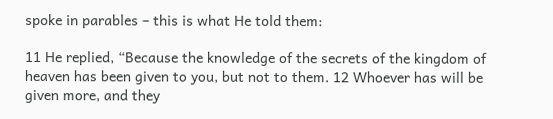spoke in parables – this is what He told them:

11 He replied, “Because the knowledge of the secrets of the kingdom of heaven has been given to you, but not to them. 12 Whoever has will be given more, and they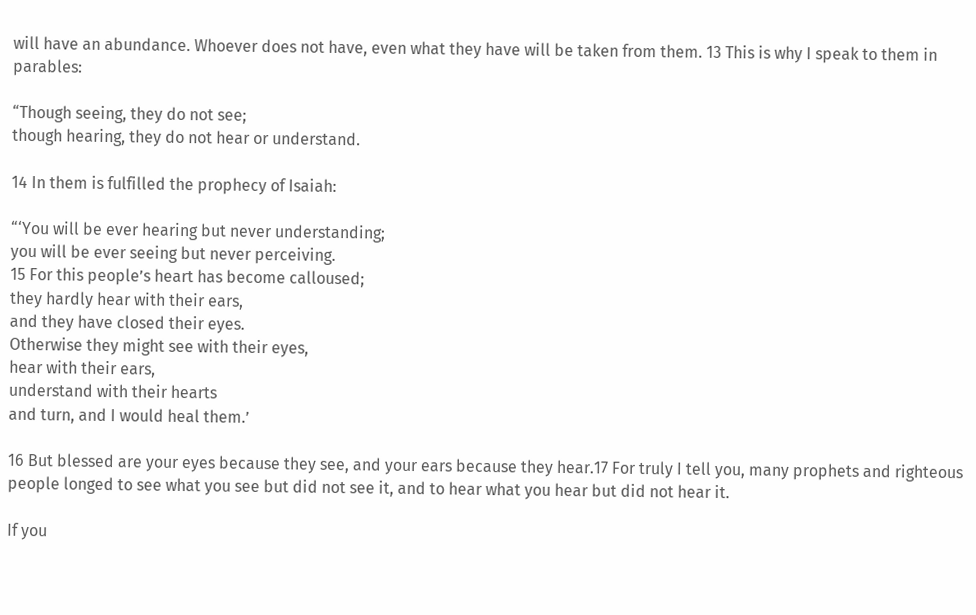will have an abundance. Whoever does not have, even what they have will be taken from them. 13 This is why I speak to them in parables:

“Though seeing, they do not see;
though hearing, they do not hear or understand.

14 In them is fulfilled the prophecy of Isaiah:

“‘You will be ever hearing but never understanding;
you will be ever seeing but never perceiving.
15 For this people’s heart has become calloused;
they hardly hear with their ears,
and they have closed their eyes.
Otherwise they might see with their eyes,
hear with their ears,
understand with their hearts
and turn, and I would heal them.’

16 But blessed are your eyes because they see, and your ears because they hear.17 For truly I tell you, many prophets and righteous people longed to see what you see but did not see it, and to hear what you hear but did not hear it.

If you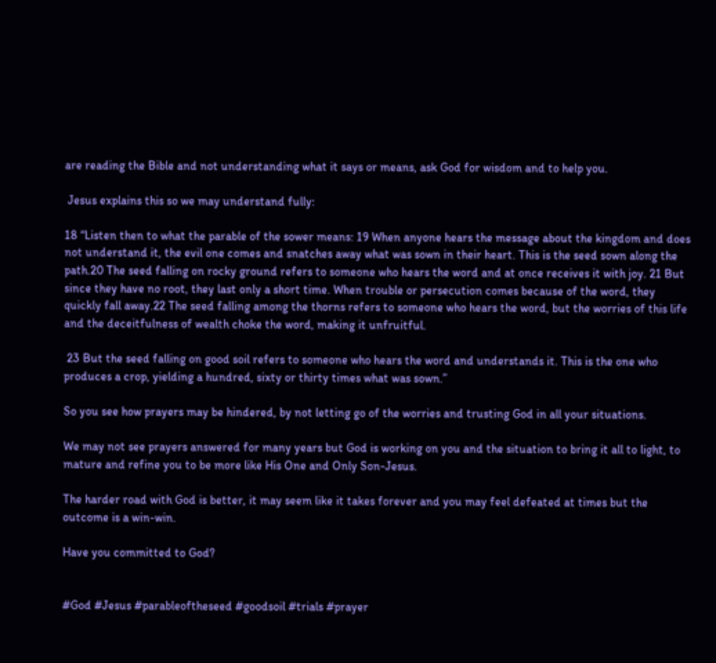are reading the Bible and not understanding what it says or means, ask God for wisdom and to help you.

 Jesus explains this so we may understand fully:

18 “Listen then to what the parable of the sower means: 19 When anyone hears the message about the kingdom and does not understand it, the evil one comes and snatches away what was sown in their heart. This is the seed sown along the path.20 The seed falling on rocky ground refers to someone who hears the word and at once receives it with joy. 21 But since they have no root, they last only a short time. When trouble or persecution comes because of the word, they quickly fall away.22 The seed falling among the thorns refers to someone who hears the word, but the worries of this life and the deceitfulness of wealth choke the word, making it unfruitful.

 23 But the seed falling on good soil refers to someone who hears the word and understands it. This is the one who produces a crop, yielding a hundred, sixty or thirty times what was sown.”

So you see how prayers may be hindered, by not letting go of the worries and trusting God in all your situations.

We may not see prayers answered for many years but God is working on you and the situation to bring it all to light, to mature and refine you to be more like His One and Only Son-Jesus.

The harder road with God is better, it may seem like it takes forever and you may feel defeated at times but the outcome is a win-win.

Have you committed to God?


#God #Jesus #parableoftheseed #goodsoil #trials #prayer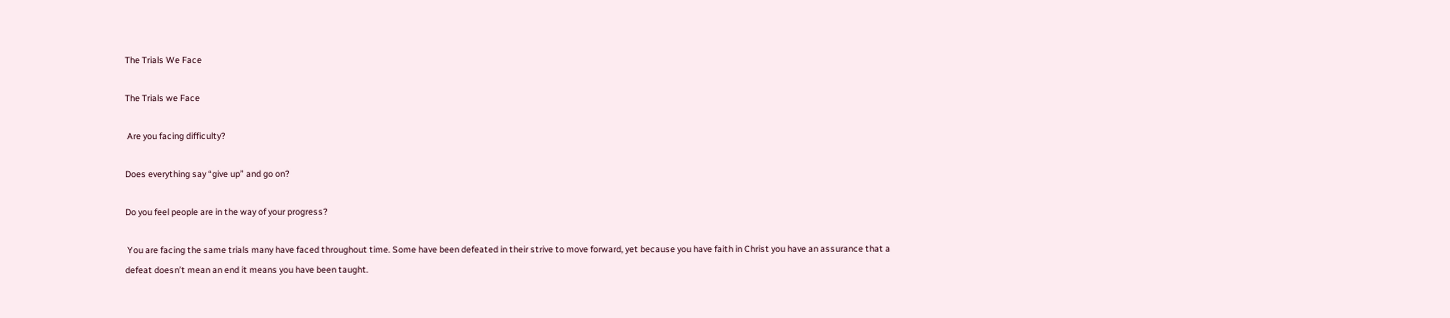The Trials We Face

The Trials we Face

 Are you facing difficulty?

Does everything say “give up” and go on?

Do you feel people are in the way of your progress?

 You are facing the same trials many have faced throughout time. Some have been defeated in their strive to move forward, yet because you have faith in Christ you have an assurance that a defeat doesn’t mean an end it means you have been taught.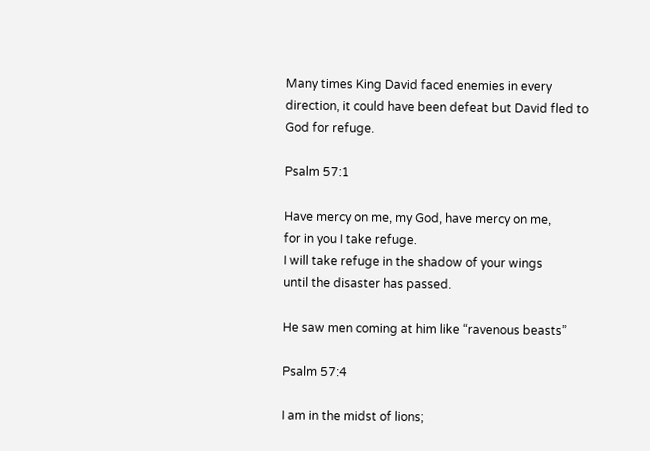Many times King David faced enemies in every direction, it could have been defeat but David fled to God for refuge.

Psalm 57:1

Have mercy on me, my God, have mercy on me,
for in you I take refuge.
I will take refuge in the shadow of your wings
until the disaster has passed.

He saw men coming at him like “ravenous beasts”

Psalm 57:4

I am in the midst of lions;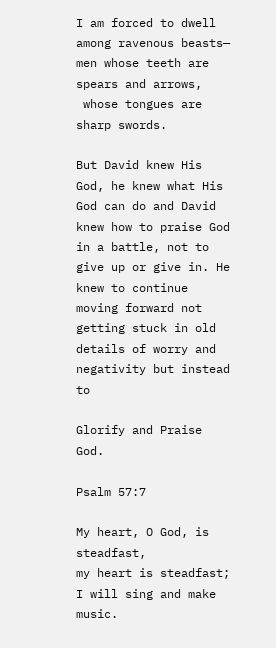I am forced to dwell among ravenous beasts—
men whose teeth are spears and arrows,
 whose tongues are sharp swords.

But David knew His God, he knew what His God can do and David knew how to praise God in a battle, not to give up or give in. He knew to continue moving forward not getting stuck in old details of worry and negativity but instead to

Glorify and Praise God.

Psalm 57:7

My heart, O God, is steadfast,
my heart is steadfast;
I will sing and make music.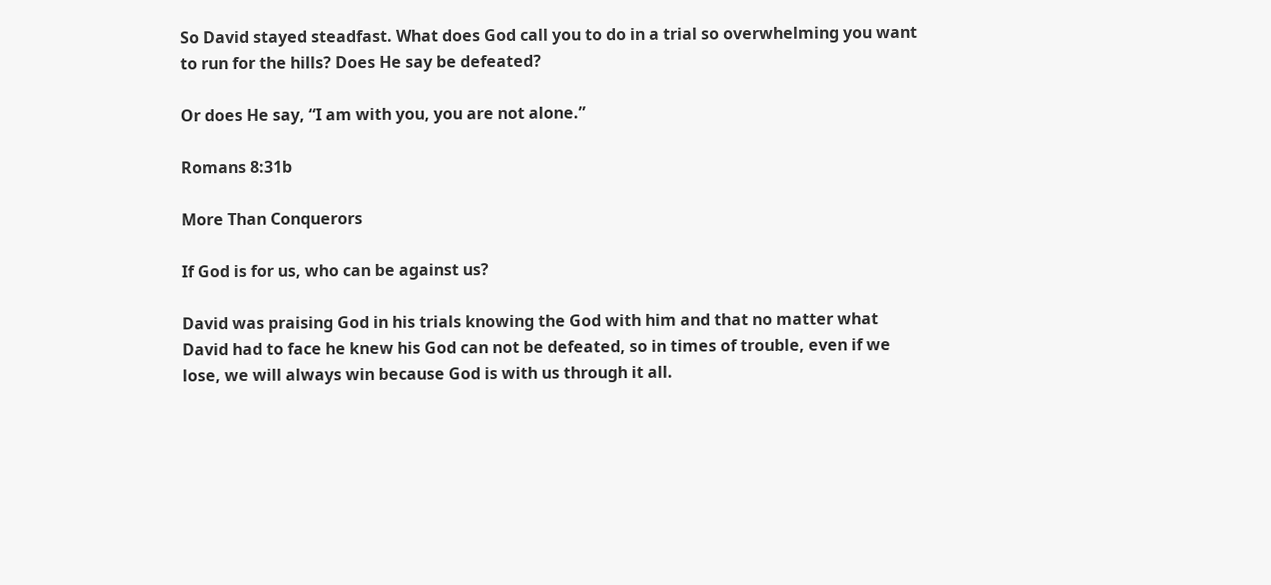So David stayed steadfast. What does God call you to do in a trial so overwhelming you want to run for the hills? Does He say be defeated?

Or does He say, “I am with you, you are not alone.”

Romans 8:31b

More Than Conquerors

If God is for us, who can be against us?

David was praising God in his trials knowing the God with him and that no matter what David had to face he knew his God can not be defeated, so in times of trouble, even if we lose, we will always win because God is with us through it all.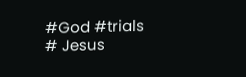#God #trials # Jesus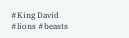#King David #lions #beasts